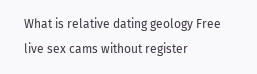What is relative dating geology Free live sex cams without register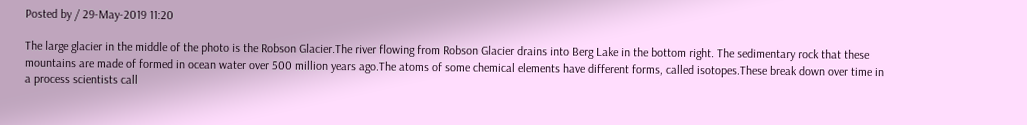Posted by / 29-May-2019 11:20

The large glacier in the middle of the photo is the Robson Glacier.The river flowing from Robson Glacier drains into Berg Lake in the bottom right. The sedimentary rock that these mountains are made of formed in ocean water over 500 million years ago.The atoms of some chemical elements have different forms, called isotopes.These break down over time in a process scientists call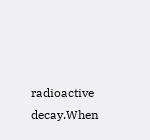radioactive decay.When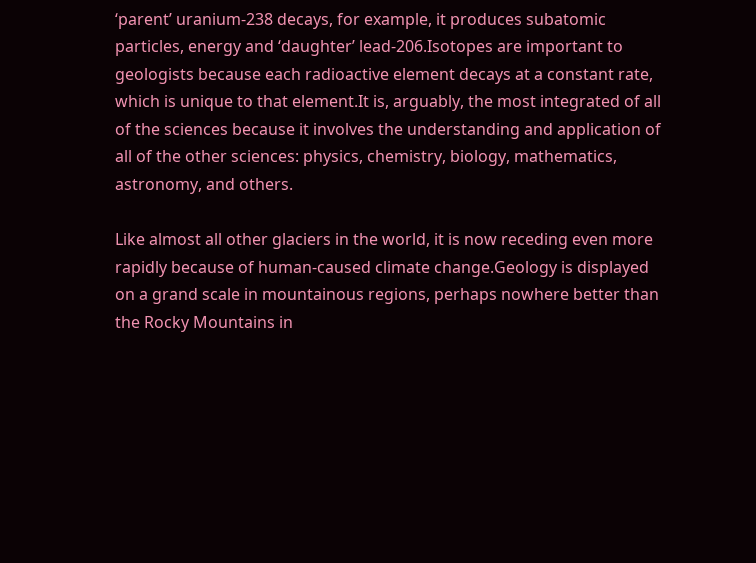‘parent’ uranium-238 decays, for example, it produces subatomic particles, energy and ‘daughter’ lead-206.Isotopes are important to geologists because each radioactive element decays at a constant rate, which is unique to that element.It is, arguably, the most integrated of all of the sciences because it involves the understanding and application of all of the other sciences: physics, chemistry, biology, mathematics, astronomy, and others.

Like almost all other glaciers in the world, it is now receding even more rapidly because of human-caused climate change.Geology is displayed on a grand scale in mountainous regions, perhaps nowhere better than the Rocky Mountains in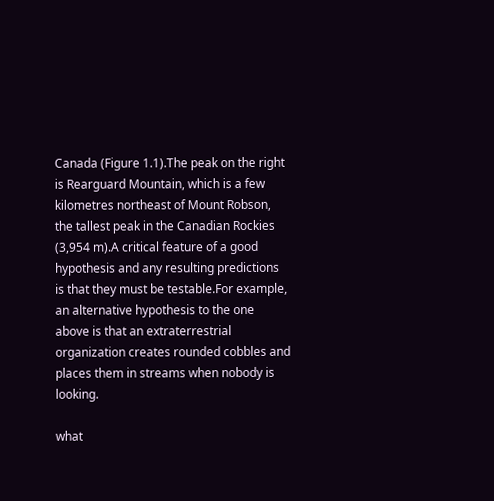Canada (Figure 1.1).The peak on the right is Rearguard Mountain, which is a few kilometres northeast of Mount Robson, the tallest peak in the Canadian Rockies (3,954 m).A critical feature of a good hypothesis and any resulting predictions is that they must be testable.For example, an alternative hypothesis to the one above is that an extraterrestrial organization creates rounded cobbles and places them in streams when nobody is looking.

what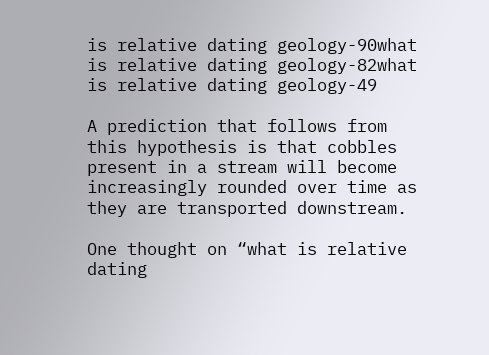is relative dating geology-90what is relative dating geology-82what is relative dating geology-49

A prediction that follows from this hypothesis is that cobbles present in a stream will become increasingly rounded over time as they are transported downstream.

One thought on “what is relative dating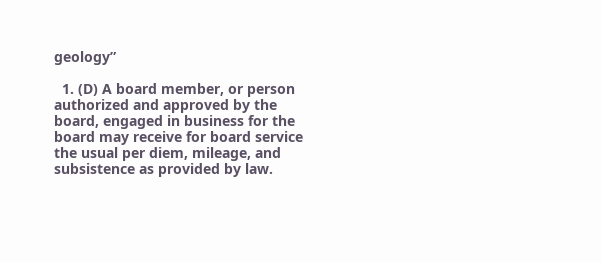geology”

  1. (D) A board member, or person authorized and approved by the board, engaged in business for the board may receive for board service the usual per diem, mileage, and subsistence as provided by law.